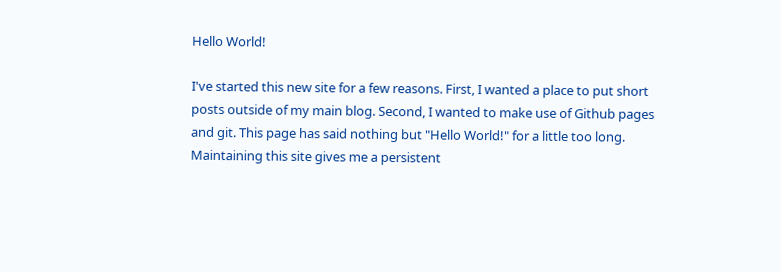Hello World!

I've started this new site for a few reasons. First, I wanted a place to put short posts outside of my main blog. Second, I wanted to make use of Github pages and git. This page has said nothing but "Hello World!" for a little too long. Maintaining this site gives me a persistent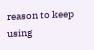reason to keep using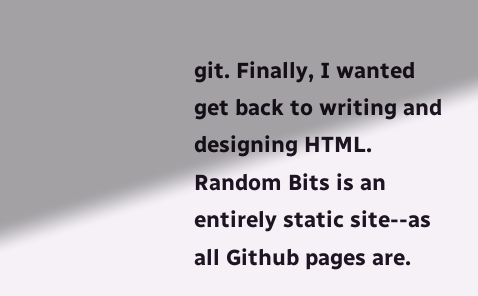git. Finally, I wanted get back to writing and designing HTML. Random Bits is an entirely static site--as all Github pages are.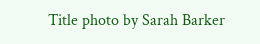Title photo by Sarah Barker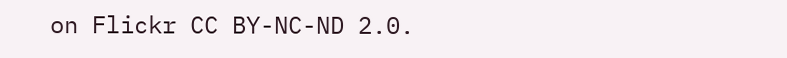on Flickr CC BY-NC-ND 2.0.